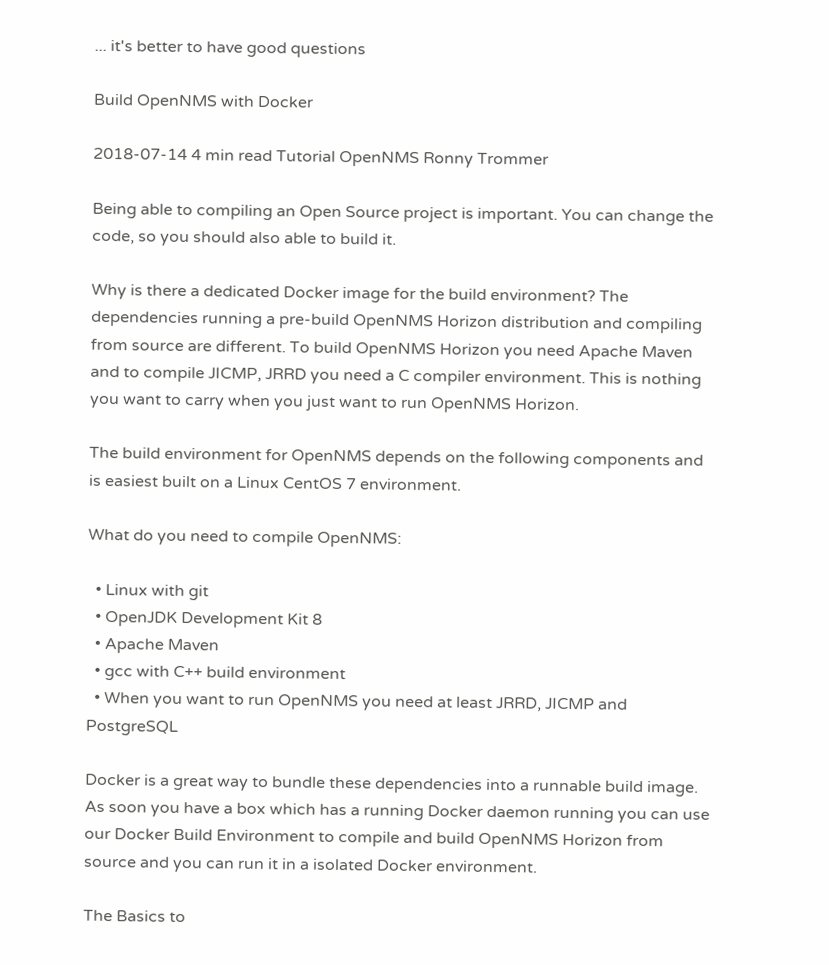... it's better to have good questions

Build OpenNMS with Docker

2018-07-14 4 min read Tutorial OpenNMS Ronny Trommer

Being able to compiling an Open Source project is important. You can change the code, so you should also able to build it.

Why is there a dedicated Docker image for the build environment? The dependencies running a pre-build OpenNMS Horizon distribution and compiling from source are different. To build OpenNMS Horizon you need Apache Maven and to compile JICMP, JRRD you need a C compiler environment. This is nothing you want to carry when you just want to run OpenNMS Horizon.

The build environment for OpenNMS depends on the following components and is easiest built on a Linux CentOS 7 environment.

What do you need to compile OpenNMS:

  • Linux with git
  • OpenJDK Development Kit 8
  • Apache Maven
  • gcc with C++ build environment
  • When you want to run OpenNMS you need at least JRRD, JICMP and PostgreSQL

Docker is a great way to bundle these dependencies into a runnable build image. As soon you have a box which has a running Docker daemon running you can use our Docker Build Environment to compile and build OpenNMS Horizon from source and you can run it in a isolated Docker environment.

The Basics to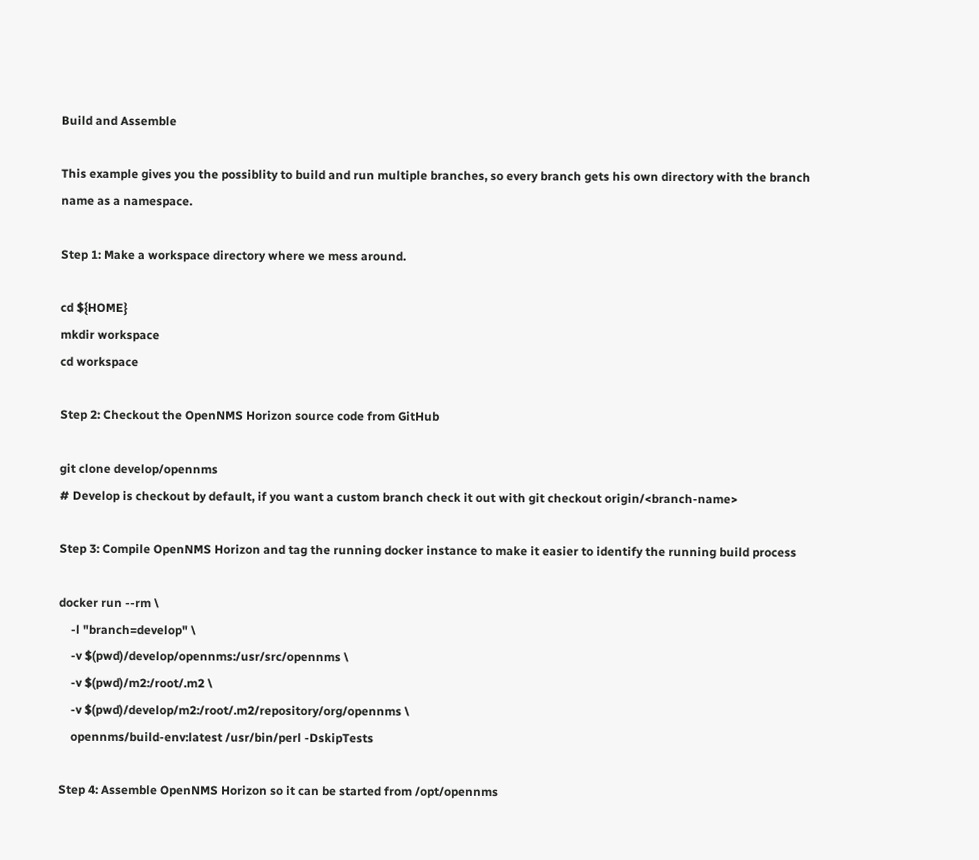Build and Assemble

This example gives you the possiblity to build and run multiple branches, so every branch gets his own directory with the branch name as a namespace.

Step 1: Make a workspace directory where we mess around.

cd ${HOME}
mkdir workspace
cd workspace

Step 2: Checkout the OpenNMS Horizon source code from GitHub

git clone develop/opennms
# Develop is checkout by default, if you want a custom branch check it out with git checkout origin/<branch-name>

Step 3: Compile OpenNMS Horizon and tag the running docker instance to make it easier to identify the running build process

docker run --rm \
    -l "branch=develop" \
    -v $(pwd)/develop/opennms:/usr/src/opennms \
    -v $(pwd)/m2:/root/.m2 \
    -v $(pwd)/develop/m2:/root/.m2/repository/org/opennms \
    opennms/build-env:latest /usr/bin/perl -DskipTests

Step 4: Assemble OpenNMS Horizon so it can be started from /opt/opennms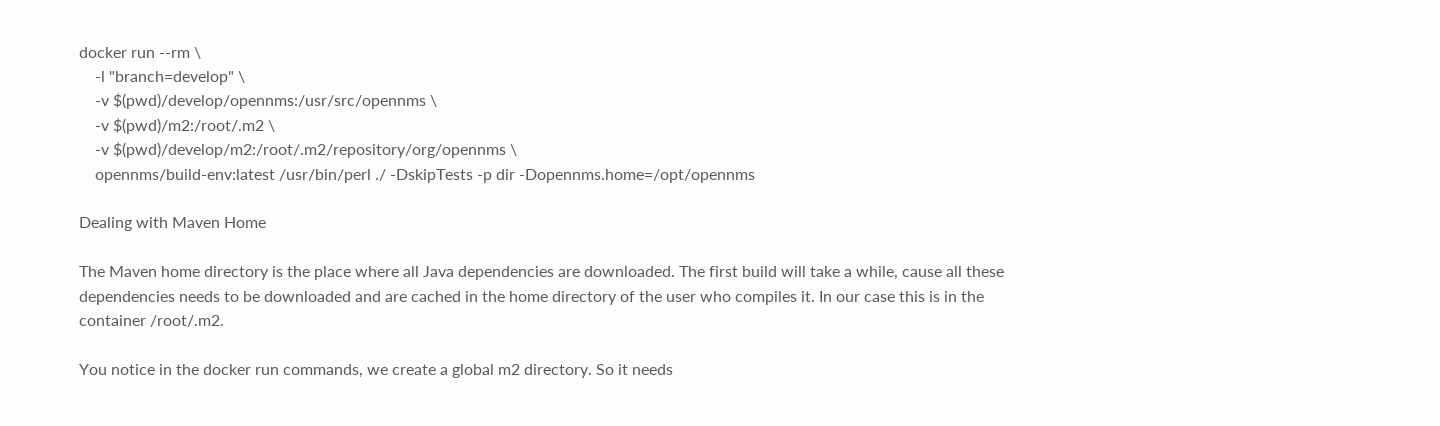docker run --rm \
    -l "branch=develop" \
    -v $(pwd)/develop/opennms:/usr/src/opennms \
    -v $(pwd)/m2:/root/.m2 \
    -v $(pwd)/develop/m2:/root/.m2/repository/org/opennms \
    opennms/build-env:latest /usr/bin/perl ./ -DskipTests -p dir -Dopennms.home=/opt/opennms

Dealing with Maven Home

The Maven home directory is the place where all Java dependencies are downloaded. The first build will take a while, cause all these dependencies needs to be downloaded and are cached in the home directory of the user who compiles it. In our case this is in the container /root/.m2.

You notice in the docker run commands, we create a global m2 directory. So it needs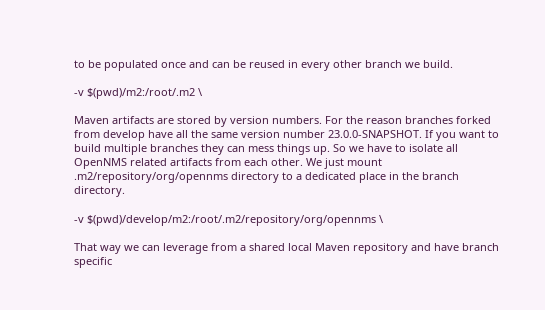to be populated once and can be reused in every other branch we build.

-v $(pwd)/m2:/root/.m2 \

Maven artifacts are stored by version numbers. For the reason branches forked from develop have all the same version number 23.0.0-SNAPSHOT. If you want to build multiple branches they can mess things up. So we have to isolate all OpenNMS related artifacts from each other. We just mount .m2/repository/org/opennms directory to a dedicated place in the branch directory.

-v $(pwd)/develop/m2:/root/.m2/repository/org/opennms \

That way we can leverage from a shared local Maven repository and have branch specific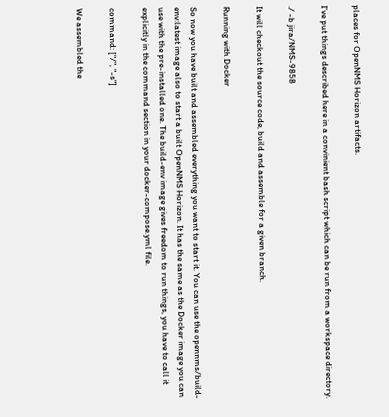places for OpenNMS Horizon artifacts.

I’ve put things described here in a convinient bash script which can be run from a workspace directory.

./ -b jira/NMS-9858

It will checkout the source code, build and assemble for a given branch.

Running with Docker

So now you have built and assembled everything you want to start it. You can use the opennms/build-env:latest image also to start a built OpenNMS Horizon. It has the same as the Docker image you can use with the pre-installed one. The build-env image gives freedom to run things, you have to call it explicitly in the command section in your docker-compose.yml file.

command: ["/", "-s"]

We assembled the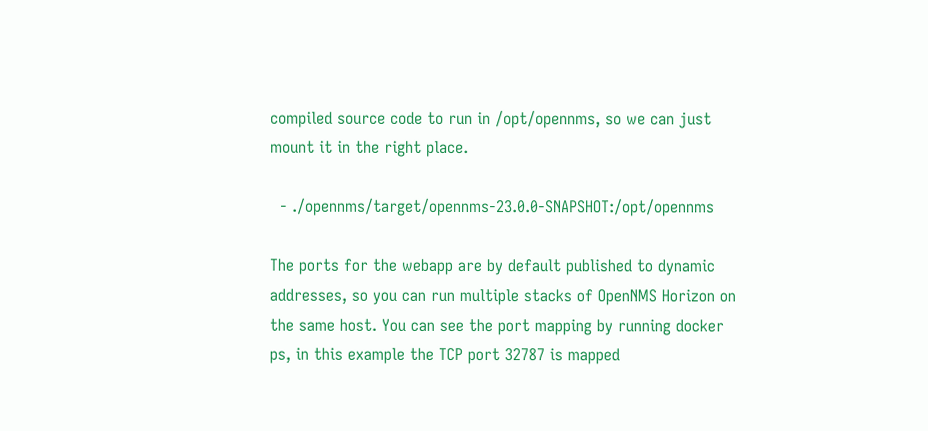compiled source code to run in /opt/opennms, so we can just mount it in the right place.

  - ./opennms/target/opennms-23.0.0-SNAPSHOT:/opt/opennms

The ports for the webapp are by default published to dynamic addresses, so you can run multiple stacks of OpenNMS Horizon on the same host. You can see the port mapping by running docker ps, in this example the TCP port 32787 is mapped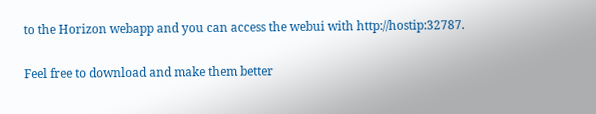to the Horizon webapp and you can access the webui with http://hostip:32787.

Feel free to download and make them better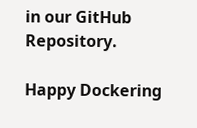in our GitHub Repository.

Happy Dockering